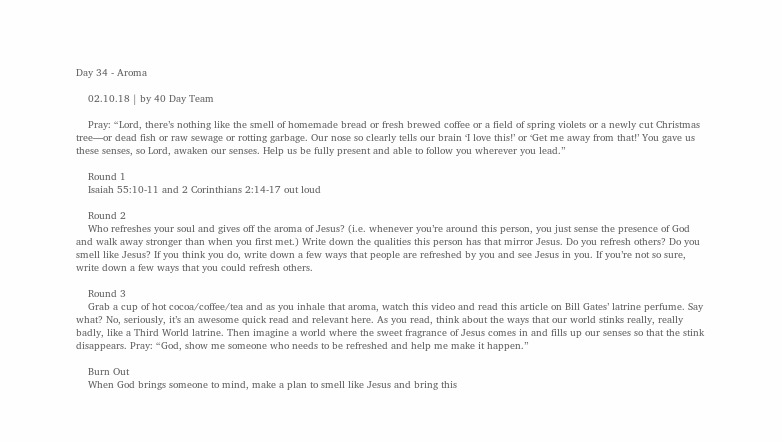Day 34 - Aroma

    02.10.18 | by 40 Day Team

    Pray: “Lord, there’s nothing like the smell of homemade bread or fresh brewed coffee or a field of spring violets or a newly cut Christmas tree—or dead fish or raw sewage or rotting garbage. Our nose so clearly tells our brain ‘I love this!’ or ‘Get me away from that!’ You gave us these senses, so Lord, awaken our senses. Help us be fully present and able to follow you wherever you lead.”

    Round 1
    Isaiah 55:10-11 and 2 Corinthians 2:14-17 out loud

    Round 2
    Who refreshes your soul and gives off the aroma of Jesus? (i.e. whenever you’re around this person, you just sense the presence of God and walk away stronger than when you first met.) Write down the qualities this person has that mirror Jesus. Do you refresh others? Do you smell like Jesus? If you think you do, write down a few ways that people are refreshed by you and see Jesus in you. If you’re not so sure, write down a few ways that you could refresh others.

    Round 3
    Grab a cup of hot cocoa/coffee/tea and as you inhale that aroma, watch this video and read this article on Bill Gates’ latrine perfume. Say what? No, seriously, it’s an awesome quick read and relevant here. As you read, think about the ways that our world stinks really, really badly, like a Third World latrine. Then imagine a world where the sweet fragrance of Jesus comes in and fills up our senses so that the stink disappears. Pray: “God, show me someone who needs to be refreshed and help me make it happen.”

    Burn Out
    When God brings someone to mind, make a plan to smell like Jesus and bring this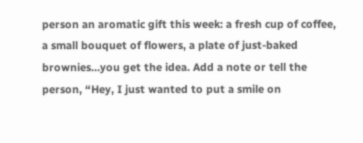person an aromatic gift this week: a fresh cup of coffee, a small bouquet of flowers, a plate of just-baked brownies…you get the idea. Add a note or tell the person, “Hey, I just wanted to put a smile on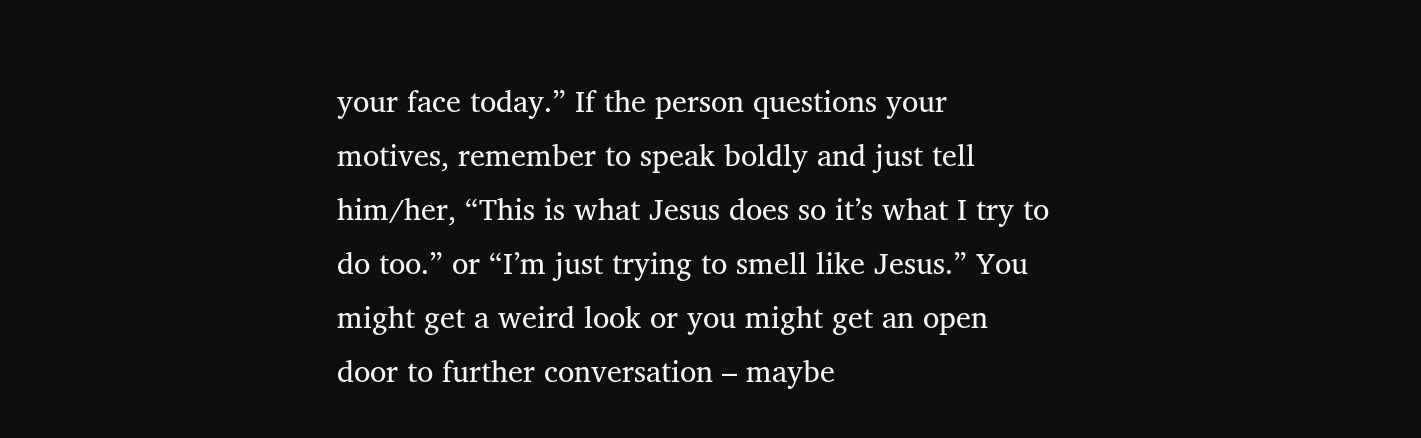your face today.” If the person questions your motives, remember to speak boldly and just tell him/her, “This is what Jesus does so it’s what I try to do too.” or “I’m just trying to smell like Jesus.” You might get a weird look or you might get an open door to further conversation – maybe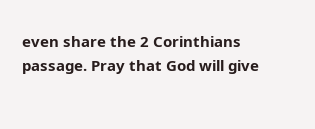even share the 2 Corinthians passage. Pray that God will give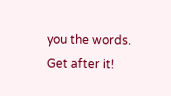you the words. Get after it!